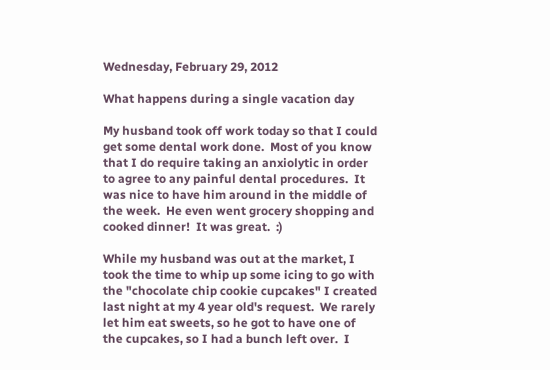Wednesday, February 29, 2012

What happens during a single vacation day

My husband took off work today so that I could get some dental work done.  Most of you know that I do require taking an anxiolytic in order to agree to any painful dental procedures.  It was nice to have him around in the middle of the week.  He even went grocery shopping and cooked dinner!  It was great.  :)

While my husband was out at the market, I took the time to whip up some icing to go with the "chocolate chip cookie cupcakes" I created last night at my 4 year old's request.  We rarely let him eat sweets, so he got to have one of the cupcakes, so I had a bunch left over.  I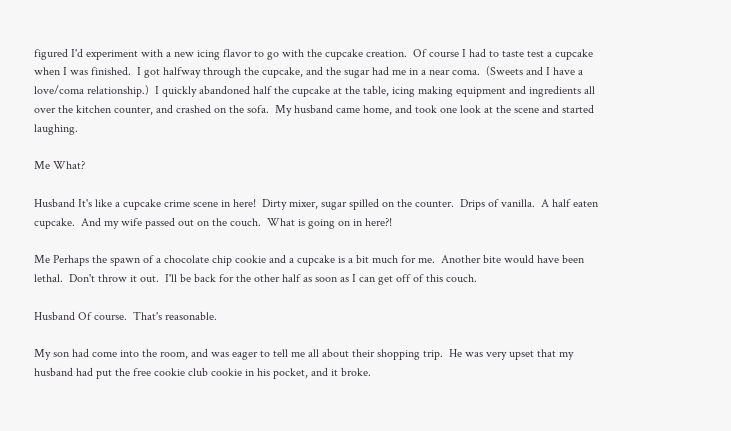figured I'd experiment with a new icing flavor to go with the cupcake creation.  Of course I had to taste test a cupcake when I was finished.  I got halfway through the cupcake, and the sugar had me in a near coma.  (Sweets and I have a love/coma relationship.)  I quickly abandoned half the cupcake at the table, icing making equipment and ingredients all over the kitchen counter, and crashed on the sofa.  My husband came home, and took one look at the scene and started laughing.

Me What?

Husband It's like a cupcake crime scene in here!  Dirty mixer, sugar spilled on the counter.  Drips of vanilla.  A half eaten cupcake.  And my wife passed out on the couch.  What is going on in here?!

Me Perhaps the spawn of a chocolate chip cookie and a cupcake is a bit much for me.  Another bite would have been lethal.  Don't throw it out.  I'll be back for the other half as soon as I can get off of this couch.

Husband Of course.  That's reasonable.

My son had come into the room, and was eager to tell me all about their shopping trip.  He was very upset that my husband had put the free cookie club cookie in his pocket, and it broke.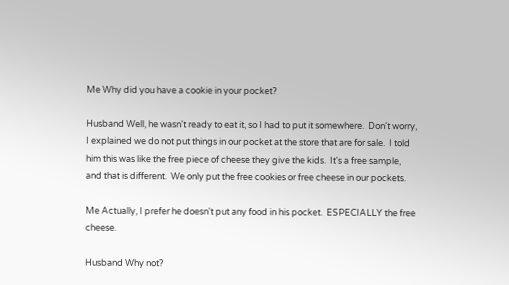Me Why did you have a cookie in your pocket?

Husband Well, he wasn't ready to eat it, so I had to put it somewhere.  Don't worry, I explained we do not put things in our pocket at the store that are for sale.  I told him this was like the free piece of cheese they give the kids.  It's a free sample, and that is different.  We only put the free cookies or free cheese in our pockets.

Me Actually, I prefer he doesn't put any food in his pocket.  ESPECIALLY the free cheese.

Husband Why not?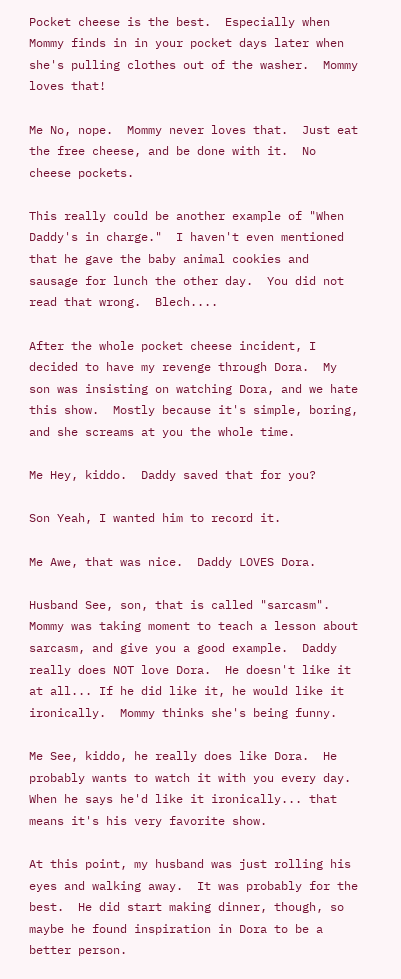Pocket cheese is the best.  Especially when Mommy finds in in your pocket days later when she's pulling clothes out of the washer.  Mommy loves that!

Me No, nope.  Mommy never loves that.  Just eat the free cheese, and be done with it.  No cheese pockets.

This really could be another example of "When Daddy's in charge."  I haven't even mentioned that he gave the baby animal cookies and sausage for lunch the other day.  You did not read that wrong.  Blech....

After the whole pocket cheese incident, I decided to have my revenge through Dora.  My son was insisting on watching Dora, and we hate this show.  Mostly because it's simple, boring, and she screams at you the whole time.

Me Hey, kiddo.  Daddy saved that for you?

Son Yeah, I wanted him to record it.

Me Awe, that was nice.  Daddy LOVES Dora.

Husband See, son, that is called "sarcasm".  Mommy was taking moment to teach a lesson about sarcasm, and give you a good example.  Daddy really does NOT love Dora.  He doesn't like it at all... If he did like it, he would like it ironically.  Mommy thinks she's being funny.

Me See, kiddo, he really does like Dora.  He probably wants to watch it with you every day.  When he says he'd like it ironically... that means it's his very favorite show.

At this point, my husband was just rolling his eyes and walking away.  It was probably for the best.  He did start making dinner, though, so maybe he found inspiration in Dora to be a better person.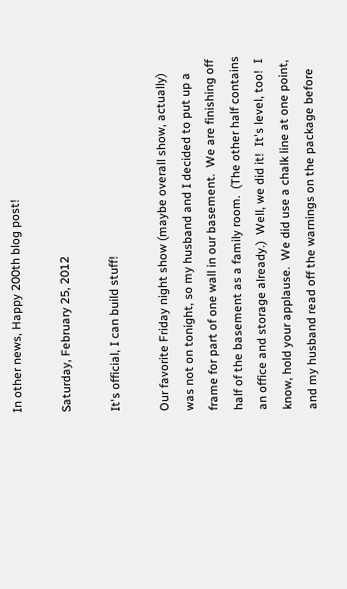In other news, Happy 200th blog post!

Saturday, February 25, 2012

It's official, I can build stuff!

Our favorite Friday night show (maybe overall show, actually) was not on tonight, so my husband and I decided to put up a frame for part of one wall in our basement.  We are finishing off half of the basement as a family room.  (The other half contains an office and storage already.)  Well, we did it!  It's level, too!  I know, hold your applause.  We did use a chalk line at one point, and my husband read off the warnings on the package before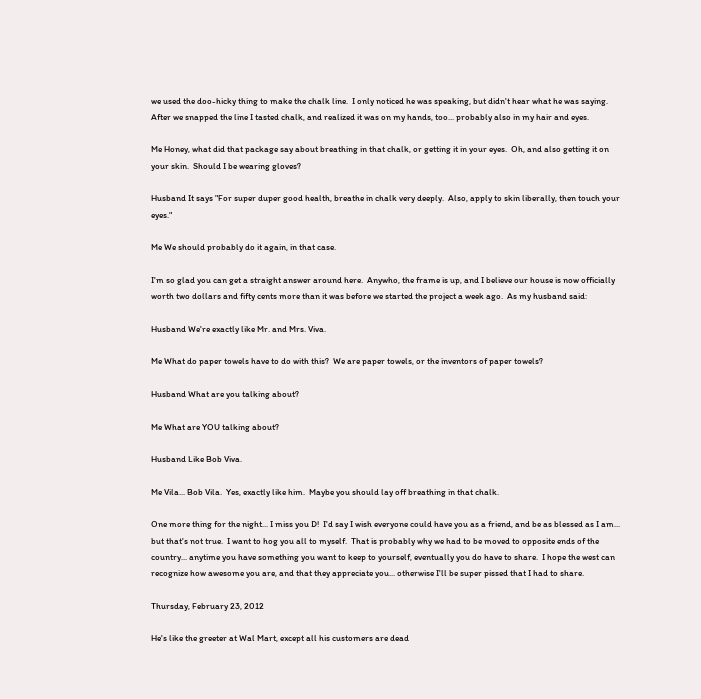we used the doo-hicky thing to make the chalk line.  I only noticed he was speaking, but didn't hear what he was saying.  After we snapped the line I tasted chalk, and realized it was on my hands, too... probably also in my hair and eyes.

Me Honey, what did that package say about breathing in that chalk, or getting it in your eyes.  Oh, and also getting it on your skin.  Should I be wearing gloves?

Husband It says "For super duper good health, breathe in chalk very deeply.  Also, apply to skin liberally, then touch your eyes."

Me We should probably do it again, in that case.

I'm so glad you can get a straight answer around here.  Anywho, the frame is up, and I believe our house is now officially worth two dollars and fifty cents more than it was before we started the project a week ago.  As my husband said:

Husband We're exactly like Mr. and Mrs. Viva.

Me What do paper towels have to do with this?  We are paper towels, or the inventors of paper towels?

Husband What are you talking about?

Me What are YOU talking about?

Husband Like Bob Viva.

Me Vila... Bob Vila.  Yes, exactly like him.  Maybe you should lay off breathing in that chalk.

One more thing for the night... I miss you D!  I'd say I wish everyone could have you as a friend, and be as blessed as I am... but that's not true.  I want to hog you all to myself.  That is probably why we had to be moved to opposite ends of the country... anytime you have something you want to keep to yourself, eventually you do have to share.  I hope the west can recognize how awesome you are, and that they appreciate you... otherwise I'll be super pissed that I had to share.

Thursday, February 23, 2012

He's like the greeter at Wal Mart, except all his customers are dead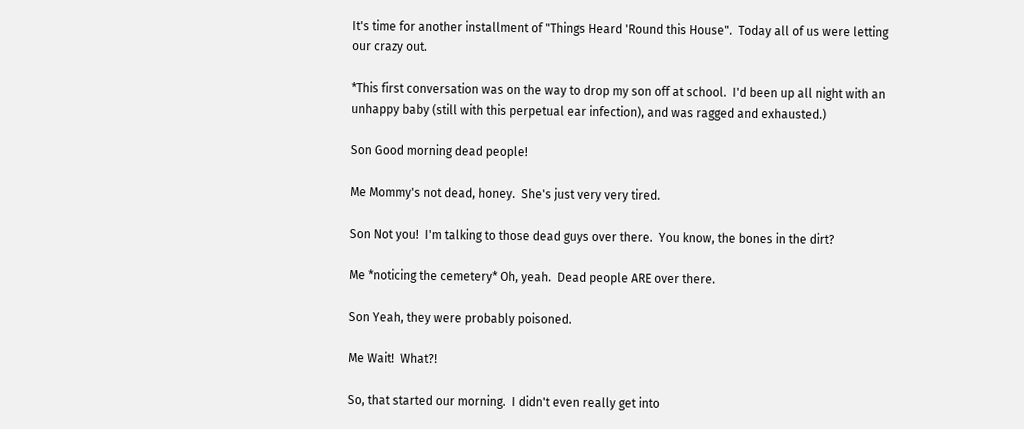It's time for another installment of "Things Heard 'Round this House".  Today all of us were letting our crazy out.

*This first conversation was on the way to drop my son off at school.  I'd been up all night with an unhappy baby (still with this perpetual ear infection), and was ragged and exhausted.)

Son Good morning dead people!

Me Mommy's not dead, honey.  She's just very very tired.

Son Not you!  I'm talking to those dead guys over there.  You know, the bones in the dirt?

Me *noticing the cemetery* Oh, yeah.  Dead people ARE over there.

Son Yeah, they were probably poisoned.

Me Wait!  What?!

So, that started our morning.  I didn't even really get into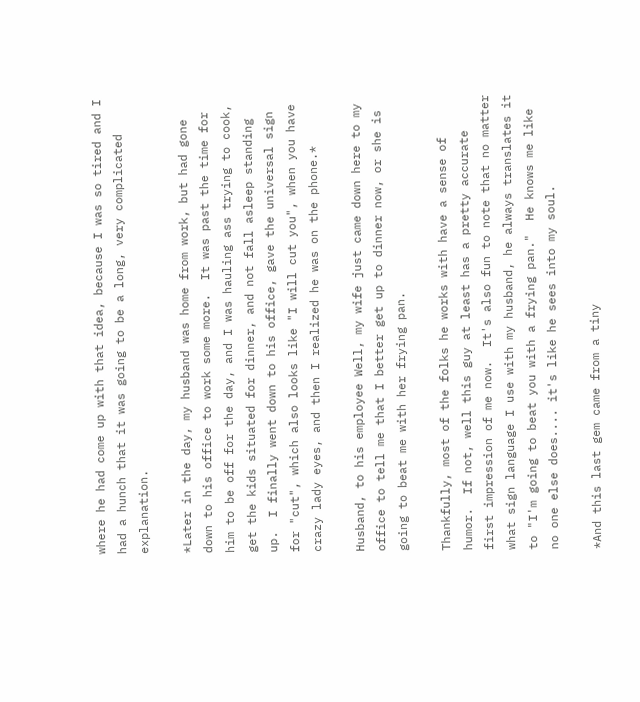where he had come up with that idea, because I was so tired and I had a hunch that it was going to be a long, very complicated explanation.

*Later in the day, my husband was home from work, but had gone down to his office to work some more.  It was past the time for him to be off for the day, and I was hauling ass trying to cook, get the kids situated for dinner, and not fall asleep standing up.  I finally went down to his office, gave the universal sign for "cut", which also looks like "I will cut you", when you have crazy lady eyes, and then I realized he was on the phone.*

Husband, to his employee Well, my wife just came down here to my office to tell me that I better get up to dinner now, or she is going to beat me with her frying pan.

Thankfully, most of the folks he works with have a sense of humor.  If not, well this guy at least has a pretty accurate first impression of me now.  It's also fun to note that no matter what sign language I use with my husband, he always translates it to "I'm going to beat you with a frying pan."  He knows me like no one else does.... it's like he sees into my soul.

*And this last gem came from a tiny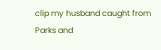clip my husband caught from Parks and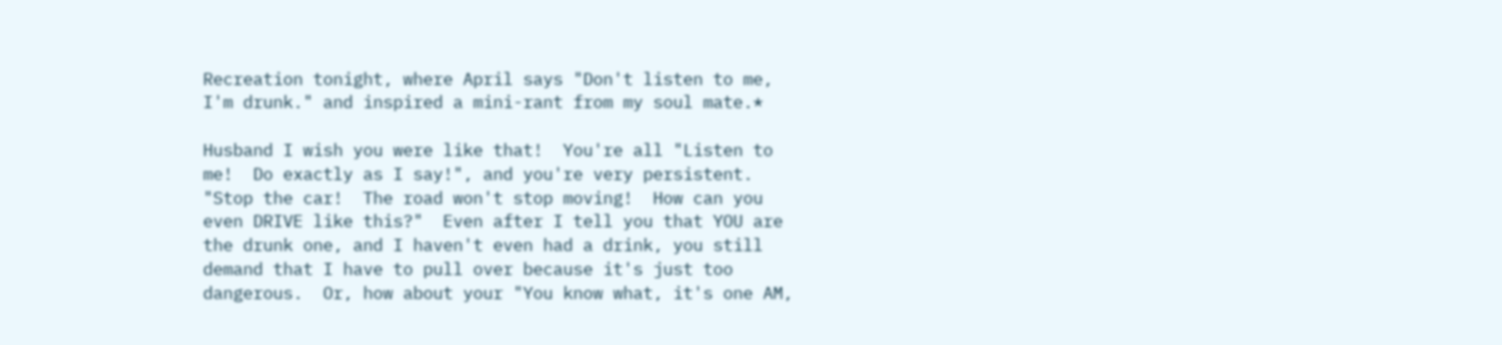Recreation tonight, where April says "Don't listen to me, I'm drunk." and inspired a mini-rant from my soul mate.*

Husband I wish you were like that!  You're all "Listen to me!  Do exactly as I say!", and you're very persistent.  "Stop the car!  The road won't stop moving!  How can you even DRIVE like this?"  Even after I tell you that YOU are the drunk one, and I haven't even had a drink, you still demand that I have to pull over because it's just too dangerous.  Or, how about your "You know what, it's one AM,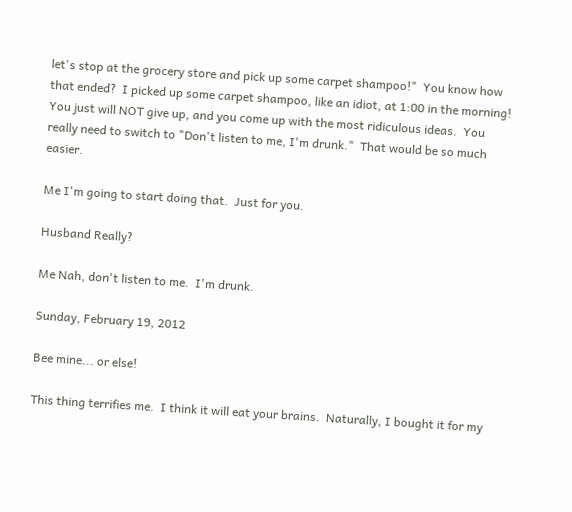let's stop at the grocery store and pick up some carpet shampoo!"  You know how that ended?  I picked up some carpet shampoo, like an idiot, at 1:00 in the morning!  You just will NOT give up, and you come up with the most ridiculous ideas.  You really need to switch to "Don't listen to me, I'm drunk."  That would be so much easier.

Me I'm going to start doing that.  Just for you.

Husband Really?

Me Nah, don't listen to me.  I'm drunk.

Sunday, February 19, 2012

Bee mine... or else!

This thing terrifies me.  I think it will eat your brains.  Naturally, I bought it for my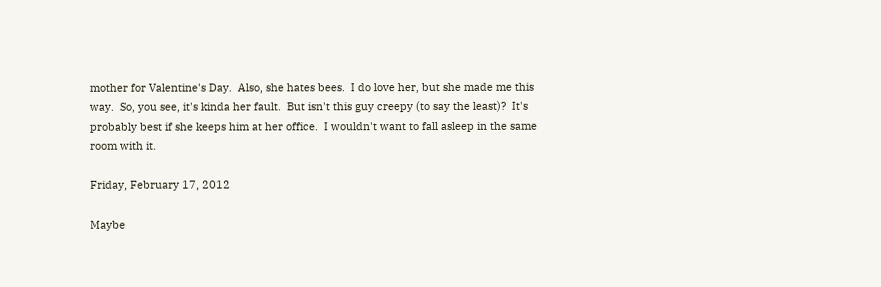mother for Valentine's Day.  Also, she hates bees.  I do love her, but she made me this way.  So, you see, it's kinda her fault.  But isn't this guy creepy (to say the least)?  It's probably best if she keeps him at her office.  I wouldn't want to fall asleep in the same room with it.

Friday, February 17, 2012

Maybe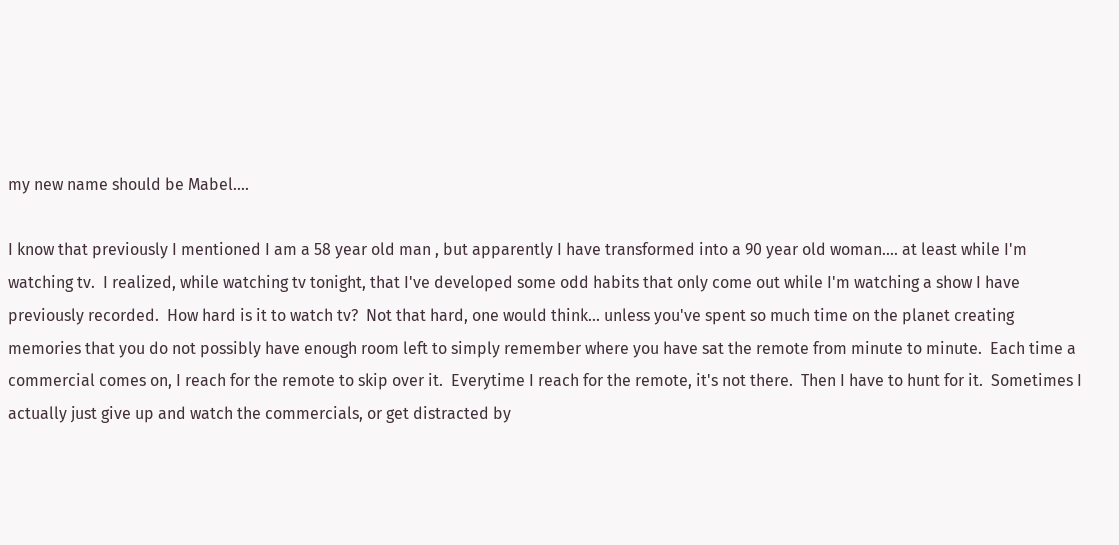my new name should be Mabel....

I know that previously I mentioned I am a 58 year old man , but apparently I have transformed into a 90 year old woman.... at least while I'm watching tv.  I realized, while watching tv tonight, that I've developed some odd habits that only come out while I'm watching a show I have previously recorded.  How hard is it to watch tv?  Not that hard, one would think... unless you've spent so much time on the planet creating memories that you do not possibly have enough room left to simply remember where you have sat the remote from minute to minute.  Each time a commercial comes on, I reach for the remote to skip over it.  Everytime I reach for the remote, it's not there.  Then I have to hunt for it.  Sometimes I actually just give up and watch the commercials, or get distracted by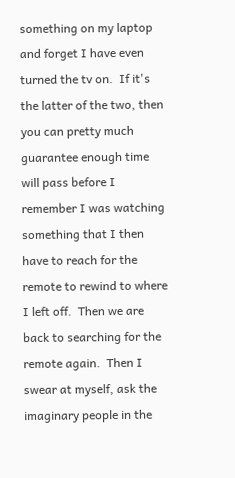something on my laptop and forget I have even turned the tv on.  If it's the latter of the two, then you can pretty much guarantee enough time will pass before I remember I was watching something that I then have to reach for the remote to rewind to where I left off.  Then we are back to searching for the remote again.  Then I swear at myself, ask the imaginary people in the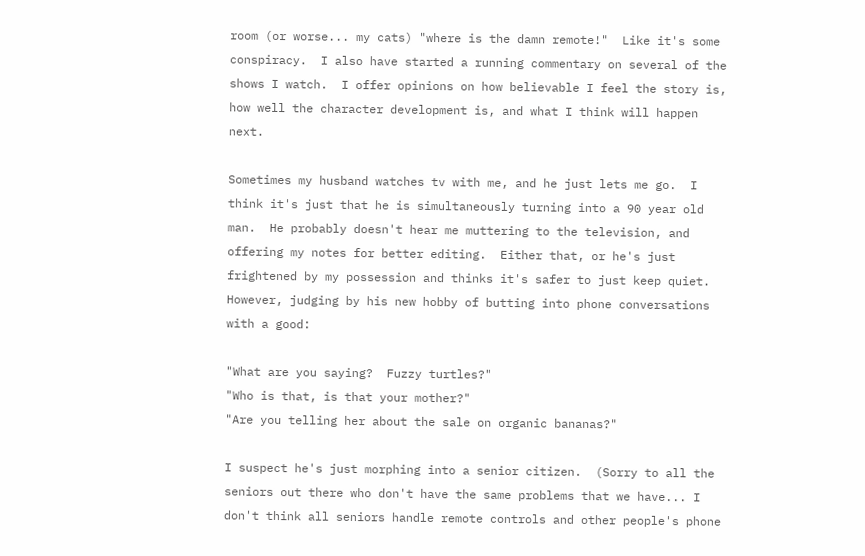room (or worse... my cats) "where is the damn remote!"  Like it's some conspiracy.  I also have started a running commentary on several of the shows I watch.  I offer opinions on how believable I feel the story is, how well the character development is, and what I think will happen next.

Sometimes my husband watches tv with me, and he just lets me go.  I think it's just that he is simultaneously turning into a 90 year old man.  He probably doesn't hear me muttering to the television, and offering my notes for better editing.  Either that, or he's just frightened by my possession and thinks it's safer to just keep quiet.  However, judging by his new hobby of butting into phone conversations with a good:

"What are you saying?  Fuzzy turtles?"
"Who is that, is that your mother?"
"Are you telling her about the sale on organic bananas?"

I suspect he's just morphing into a senior citizen.  (Sorry to all the seniors out there who don't have the same problems that we have... I don't think all seniors handle remote controls and other people's phone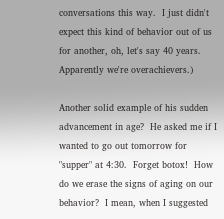conversations this way.  I just didn't expect this kind of behavior out of us for another, oh, let's say 40 years.  Apparently we're overachievers.)

Another solid example of his sudden advancement in age?  He asked me if I wanted to go out tomorrow for "supper" at 4:30.  Forget botox!  How do we erase the signs of aging on our behavior?  I mean, when I suggested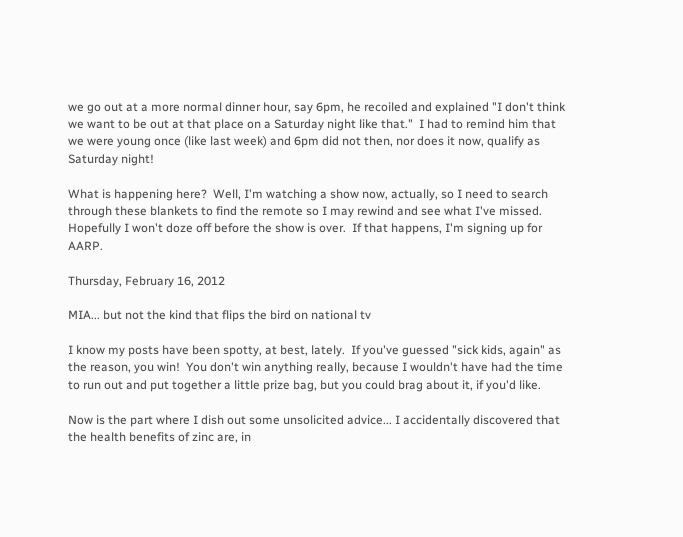we go out at a more normal dinner hour, say 6pm, he recoiled and explained "I don't think we want to be out at that place on a Saturday night like that."  I had to remind him that we were young once (like last week) and 6pm did not then, nor does it now, qualify as Saturday night!

What is happening here?  Well, I'm watching a show now, actually, so I need to search through these blankets to find the remote so I may rewind and see what I've missed.  Hopefully I won't doze off before the show is over.  If that happens, I'm signing up for AARP.

Thursday, February 16, 2012

MIA... but not the kind that flips the bird on national tv

I know my posts have been spotty, at best, lately.  If you've guessed "sick kids, again" as the reason, you win!  You don't win anything really, because I wouldn't have had the time to run out and put together a little prize bag, but you could brag about it, if you'd like.

Now is the part where I dish out some unsolicited advice... I accidentally discovered that the health benefits of zinc are, in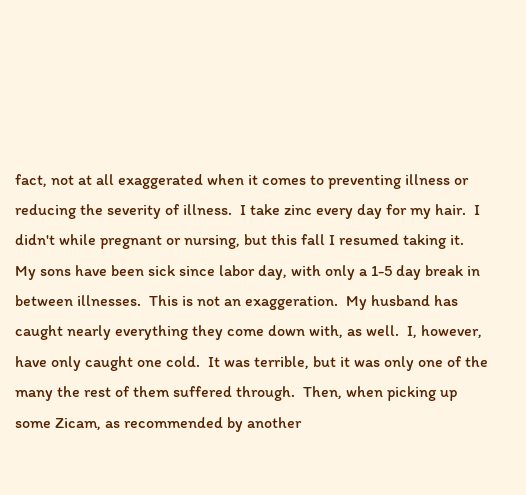fact, not at all exaggerated when it comes to preventing illness or reducing the severity of illness.  I take zinc every day for my hair.  I didn't while pregnant or nursing, but this fall I resumed taking it.  My sons have been sick since labor day, with only a 1-5 day break in between illnesses.  This is not an exaggeration.  My husband has caught nearly everything they come down with, as well.  I, however, have only caught one cold.  It was terrible, but it was only one of the many the rest of them suffered through.  Then, when picking up some Zicam, as recommended by another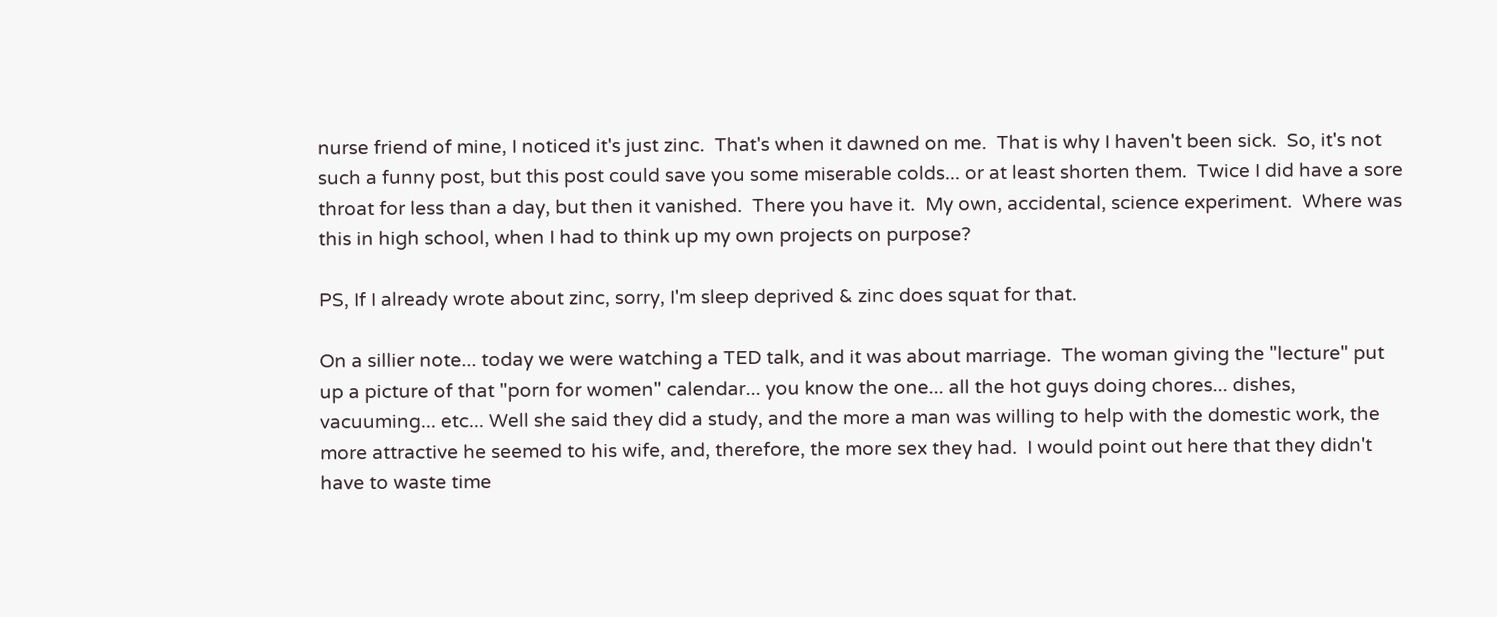nurse friend of mine, I noticed it's just zinc.  That's when it dawned on me.  That is why I haven't been sick.  So, it's not such a funny post, but this post could save you some miserable colds... or at least shorten them.  Twice I did have a sore throat for less than a day, but then it vanished.  There you have it.  My own, accidental, science experiment.  Where was this in high school, when I had to think up my own projects on purpose?

PS, If I already wrote about zinc, sorry, I'm sleep deprived & zinc does squat for that.

On a sillier note... today we were watching a TED talk, and it was about marriage.  The woman giving the "lecture" put up a picture of that "porn for women" calendar... you know the one... all the hot guys doing chores... dishes, vacuuming... etc... Well she said they did a study, and the more a man was willing to help with the domestic work, the more attractive he seemed to his wife, and, therefore, the more sex they had.  I would point out here that they didn't have to waste time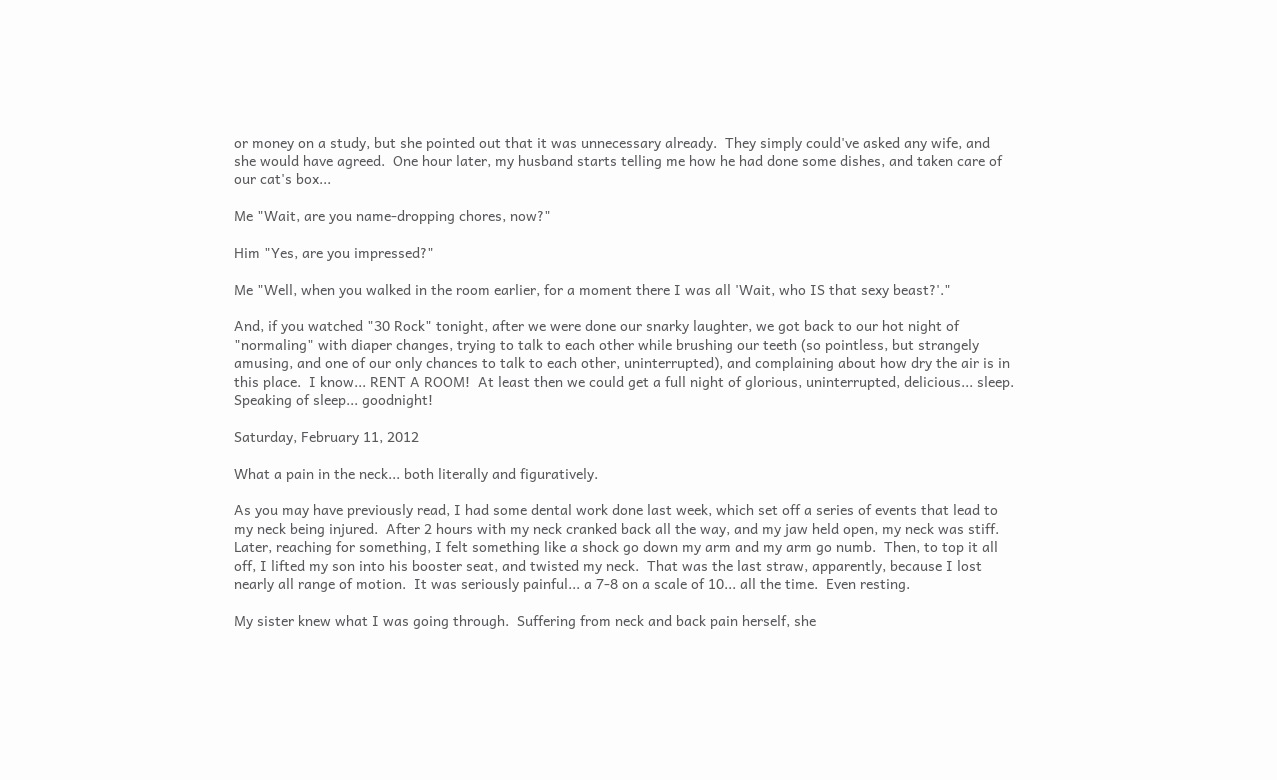or money on a study, but she pointed out that it was unnecessary already.  They simply could've asked any wife, and she would have agreed.  One hour later, my husband starts telling me how he had done some dishes, and taken care of our cat's box...

Me "Wait, are you name-dropping chores, now?"

Him "Yes, are you impressed?"

Me "Well, when you walked in the room earlier, for a moment there I was all 'Wait, who IS that sexy beast?'."

And, if you watched "30 Rock" tonight, after we were done our snarky laughter, we got back to our hot night of "normaling" with diaper changes, trying to talk to each other while brushing our teeth (so pointless, but strangely amusing, and one of our only chances to talk to each other, uninterrupted), and complaining about how dry the air is in this place.  I know... RENT A ROOM!  At least then we could get a full night of glorious, uninterrupted, delicious... sleep.  Speaking of sleep... goodnight!

Saturday, February 11, 2012

What a pain in the neck... both literally and figuratively.

As you may have previously read, I had some dental work done last week, which set off a series of events that lead to my neck being injured.  After 2 hours with my neck cranked back all the way, and my jaw held open, my neck was stiff.  Later, reaching for something, I felt something like a shock go down my arm and my arm go numb.  Then, to top it all off, I lifted my son into his booster seat, and twisted my neck.  That was the last straw, apparently, because I lost nearly all range of motion.  It was seriously painful... a 7-8 on a scale of 10... all the time.  Even resting.

My sister knew what I was going through.  Suffering from neck and back pain herself, she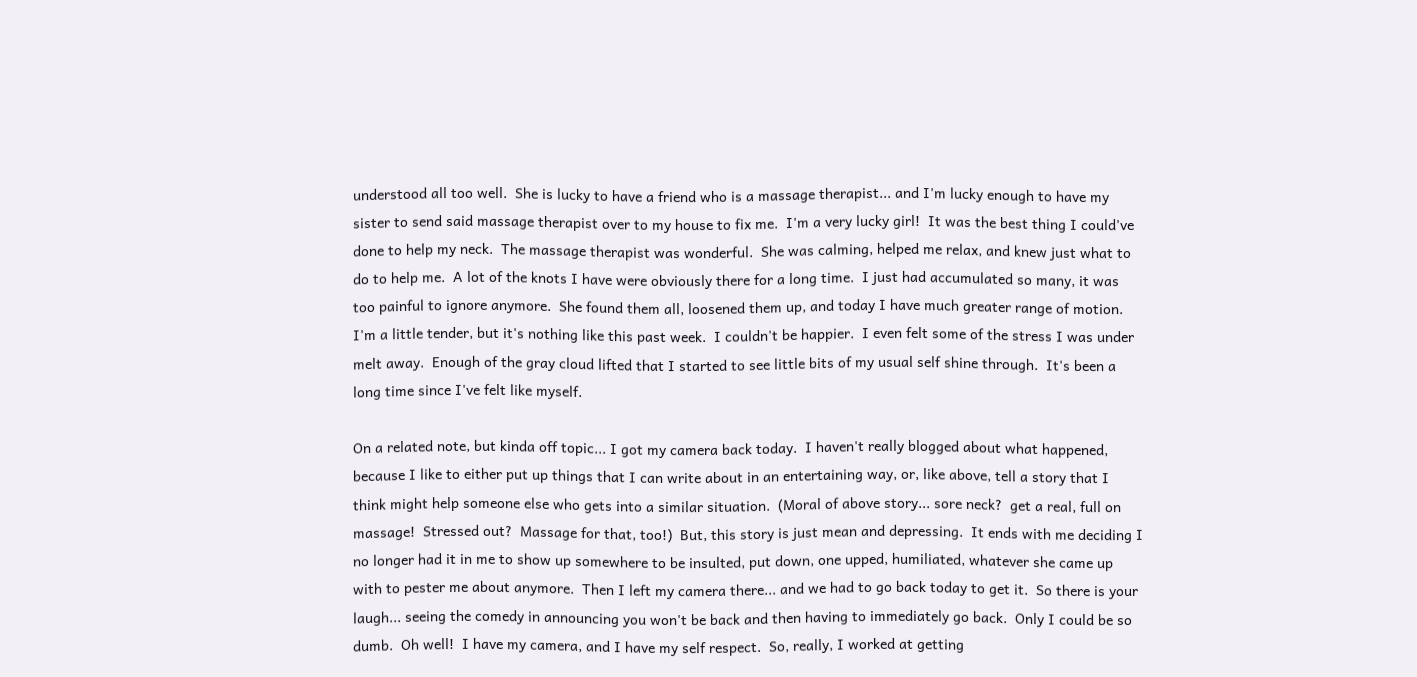understood all too well.  She is lucky to have a friend who is a massage therapist... and I'm lucky enough to have my sister to send said massage therapist over to my house to fix me.  I'm a very lucky girl!  It was the best thing I could've done to help my neck.  The massage therapist was wonderful.  She was calming, helped me relax, and knew just what to do to help me.  A lot of the knots I have were obviously there for a long time.  I just had accumulated so many, it was too painful to ignore anymore.  She found them all, loosened them up, and today I have much greater range of motion.  I'm a little tender, but it's nothing like this past week.  I couldn't be happier.  I even felt some of the stress I was under melt away.  Enough of the gray cloud lifted that I started to see little bits of my usual self shine through.  It's been a long time since I've felt like myself.

On a related note, but kinda off topic... I got my camera back today.  I haven't really blogged about what happened, because I like to either put up things that I can write about in an entertaining way, or, like above, tell a story that I think might help someone else who gets into a similar situation.  (Moral of above story... sore neck?  get a real, full on massage!  Stressed out?  Massage for that, too!)  But, this story is just mean and depressing.  It ends with me deciding I no longer had it in me to show up somewhere to be insulted, put down, one upped, humiliated, whatever she came up with to pester me about anymore.  Then I left my camera there... and we had to go back today to get it.  So there is your laugh... seeing the comedy in announcing you won't be back and then having to immediately go back.  Only I could be so dumb.  Oh well!  I have my camera, and I have my self respect.  So, really, I worked at getting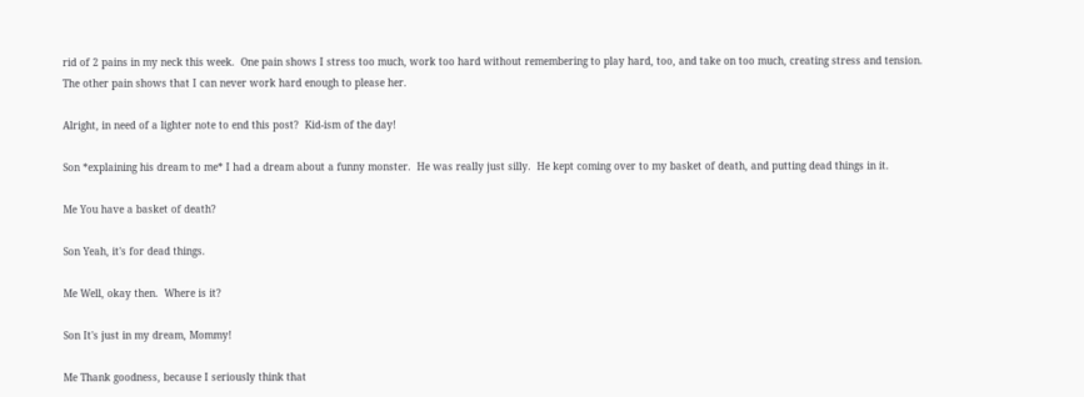rid of 2 pains in my neck this week.  One pain shows I stress too much, work too hard without remembering to play hard, too, and take on too much, creating stress and tension.  The other pain shows that I can never work hard enough to please her.

Alright, in need of a lighter note to end this post?  Kid-ism of the day!

Son *explaining his dream to me* I had a dream about a funny monster.  He was really just silly.  He kept coming over to my basket of death, and putting dead things in it.

Me You have a basket of death?

Son Yeah, it's for dead things.

Me Well, okay then.  Where is it?

Son It's just in my dream, Mommy!

Me Thank goodness, because I seriously think that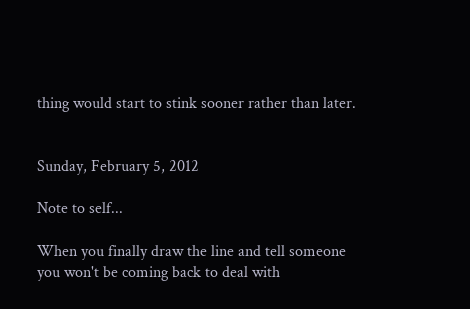thing would start to stink sooner rather than later.


Sunday, February 5, 2012

Note to self...

When you finally draw the line and tell someone you won't be coming back to deal with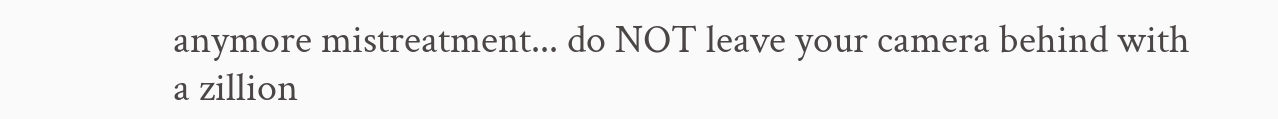anymore mistreatment... do NOT leave your camera behind with a zillion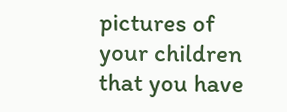pictures of your children that you have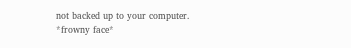not backed up to your computer.  *frowny face*